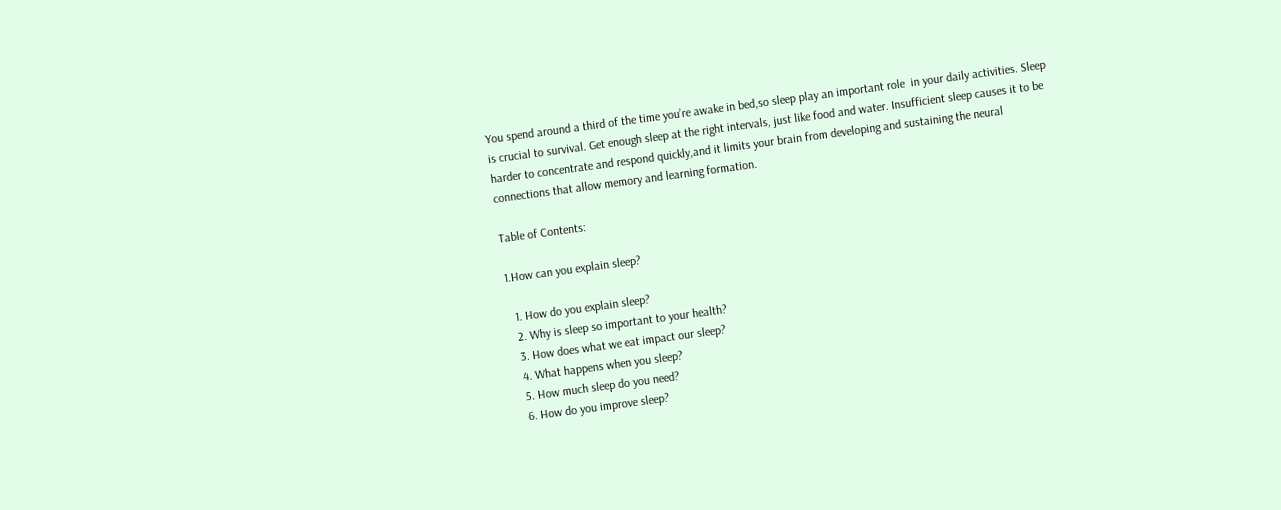You spend around a third of the time you’re awake in bed,so sleep play an important role  in your daily activities. Sleep is crucial to survival. Get enough sleep at the right intervals, just like food and water. Insufficient sleep causes it to be harder to concentrate and respond quickly,and it limits your brain from developing and sustaining the neural connections that allow memory and learning formation.

Table of Contents:

1.How can you explain sleep?

  1. How do you explain sleep?
  2. Why is sleep so important to your health?
  3. How does what we eat impact our sleep?
  4. What happens when you sleep?
  5. How much sleep do you need?
  6. How do you improve sleep?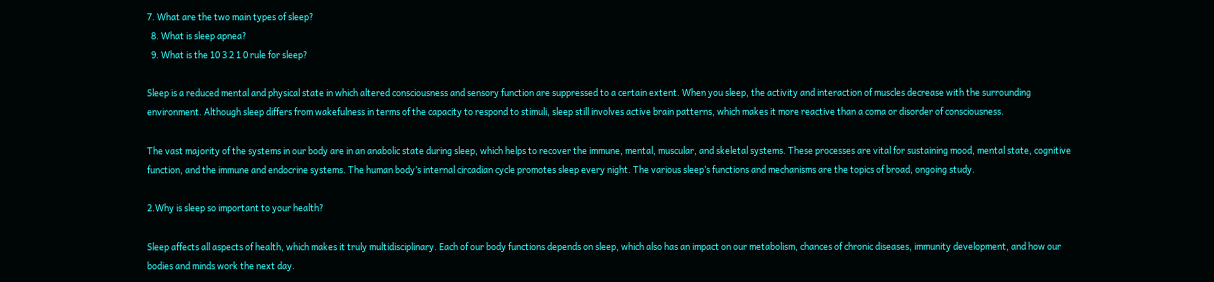7. What are the two main types of sleep?
  8. What is sleep apnea?
  9. What is the 10 3 2 1 0 rule for sleep?

Sleep is a reduced mental and physical state in which altered consciousness and sensory function are suppressed to a certain extent. When you sleep, the activity and interaction of muscles decrease with the surrounding environment. Although sleep differs from wakefulness in terms of the capacity to respond to stimuli, sleep still involves active brain patterns, which makes it more reactive than a coma or disorder of consciousness.

The vast majority of the systems in our body are in an anabolic state during sleep, which helps to recover the immune, mental, muscular, and skeletal systems. These processes are vital for sustaining mood, mental state, cognitive function, and the immune and endocrine systems. The human body’s internal circadian cycle promotes sleep every night. The various sleep’s functions and mechanisms are the topics of broad, ongoing study.

2.Why is sleep so important to your health?

Sleep affects all aspects of health, which makes it truly multidisciplinary. Each of our body functions depends on sleep, which also has an impact on our metabolism, chances of chronic diseases, immunity development, and how our bodies and minds work the next day.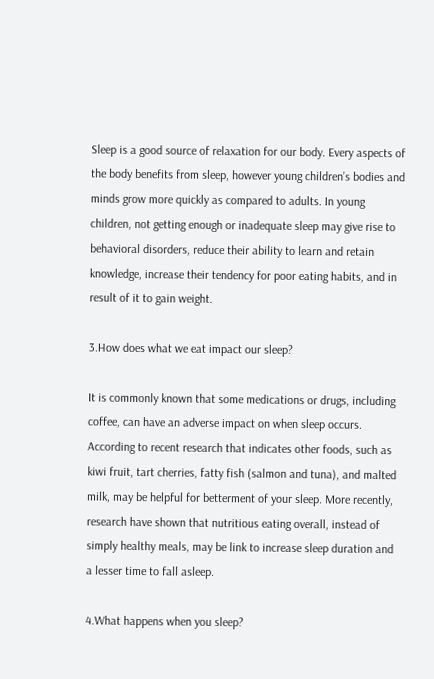Sleep is a good source of relaxation for our body. Every aspects of the body benefits from sleep, however young children’s bodies and minds grow more quickly as compared to adults. In young children, not getting enough or inadequate sleep may give rise to behavioral disorders, reduce their ability to learn and retain knowledge, increase their tendency for poor eating habits, and in result of it to gain weight.

3.How does what we eat impact our sleep?

It is commonly known that some medications or drugs, including coffee, can have an adverse impact on when sleep occurs. According to recent research that indicates other foods, such as kiwi fruit, tart cherries, fatty fish (salmon and tuna), and malted milk, may be helpful for betterment of your sleep. More recently, research have shown that nutritious eating overall, instead of simply healthy meals, may be link to increase sleep duration and a lesser time to fall asleep.

4.What happens when you sleep?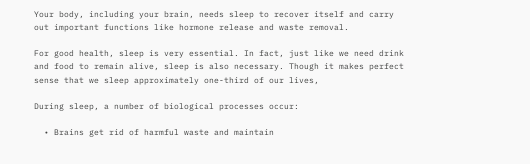Your body, including your brain, needs sleep to recover itself and carry out important functions like hormone release and waste removal.

For good health, sleep is very essential. In fact, just like we need drink and food to remain alive, sleep is also necessary. Though it makes perfect sense that we sleep approximately one-third of our lives,

During sleep, a number of biological processes occur:

  • Brains get rid of harmful waste and maintain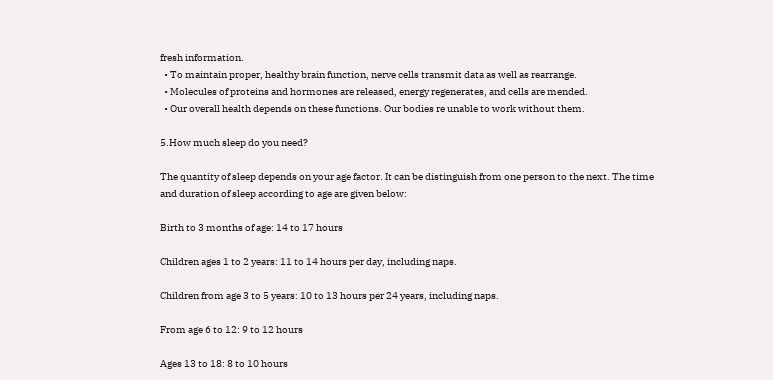fresh information.
  • To maintain proper, healthy brain function, nerve cells transmit data as well as rearrange.
  • Molecules of proteins and hormones are released, energy regenerates, and cells are mended.
  • Our overall health depends on these functions. Our bodies re unable to work without them.

5.How much sleep do you need?

The quantity of sleep depends on your age factor. It can be distinguish from one person to the next. The time and duration of sleep according to age are given below:

Birth to 3 months of age: 14 to 17 hours

Children ages 1 to 2 years: 11 to 14 hours per day, including naps.

Children from age 3 to 5 years: 10 to 13 hours per 24 years, including naps.

From age 6 to 12: 9 to 12 hours

Ages 13 to 18: 8 to 10 hours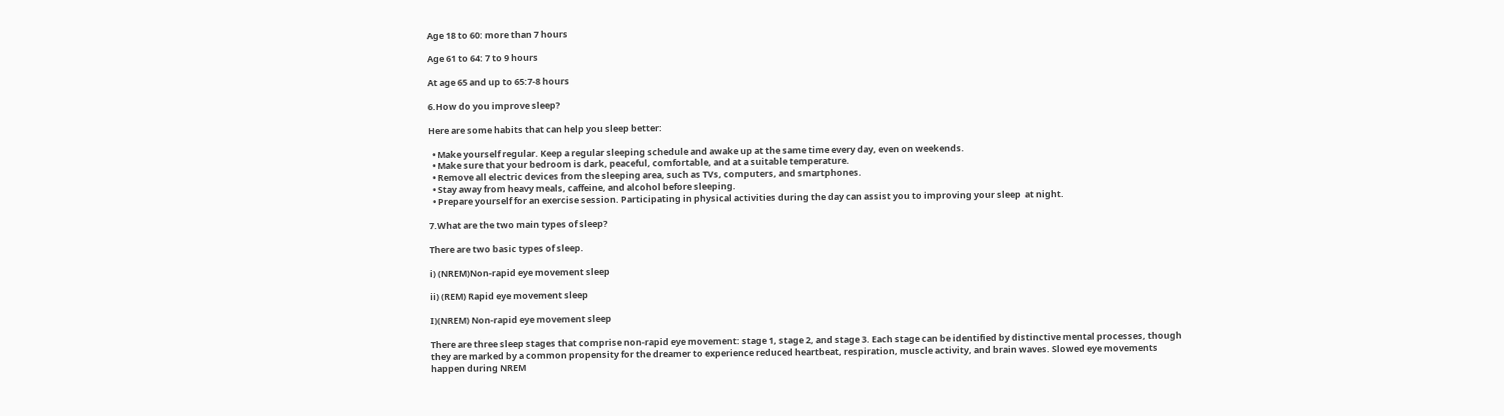Age 18 to 60: more than 7 hours

Age 61 to 64: 7 to 9 hours

At age 65 and up to 65:7-8 hours

6.How do you improve sleep?

Here are some habits that can help you sleep better:

  • Make yourself regular. Keep a regular sleeping schedule and awake up at the same time every day, even on weekends.
  • Make sure that your bedroom is dark, peaceful, comfortable, and at a suitable temperature.
  • Remove all electric devices from the sleeping area, such as TVs, computers, and smartphones.
  • Stay away from heavy meals, caffeine, and alcohol before sleeping.
  • Prepare yourself for an exercise session. Participating in physical activities during the day can assist you to improving your sleep  at night.

7.What are the two main types of sleep?

There are two basic types of sleep.

i) (NREM)Non-rapid eye movement sleep

ii) (REM) Rapid eye movement sleep

I)(NREM) Non-rapid eye movement sleep

There are three sleep stages that comprise non-rapid eye movement: stage 1, stage 2, and stage 3. Each stage can be identified by distinctive mental processes, though they are marked by a common propensity for the dreamer to experience reduced heartbeat, respiration, muscle activity, and brain waves. Slowed eye movements happen during NREM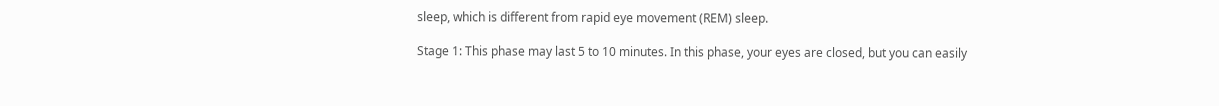sleep, which is different from rapid eye movement (REM) sleep.

Stage 1: This phase may last 5 to 10 minutes. In this phase, your eyes are closed, but you can easily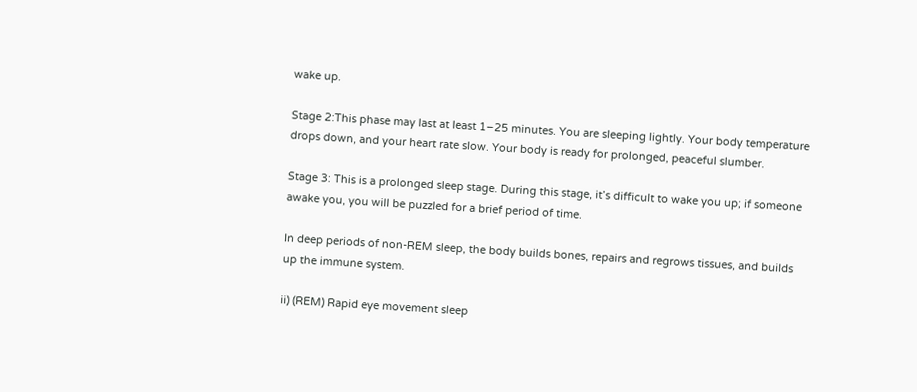wake up.

Stage 2:This phase may last at least 1–25 minutes. You are sleeping lightly. Your body temperature drops down, and your heart rate slow. Your body is ready for prolonged, peaceful slumber.

Stage 3: This is a prolonged sleep stage. During this stage, it’s difficult to wake you up; if someone awake you, you will be puzzled for a brief period of time.

In deep periods of non-REM sleep, the body builds bones, repairs and regrows tissues, and builds up the immune system.

ii) (REM) Rapid eye movement sleep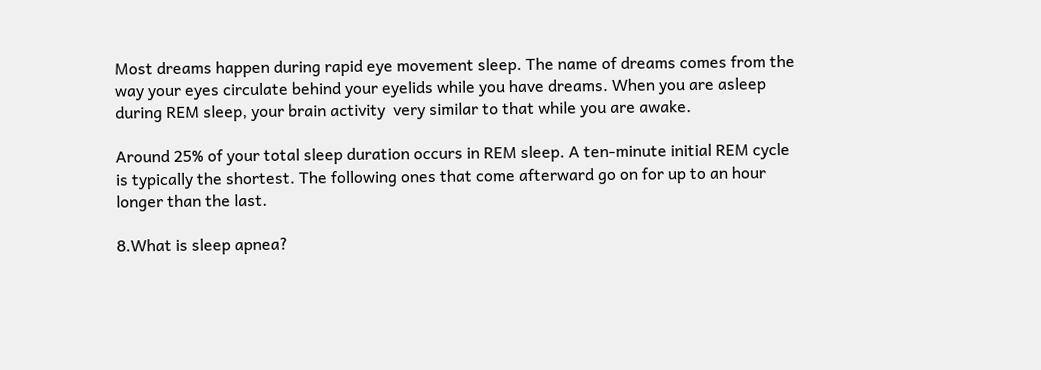Most dreams happen during rapid eye movement sleep. The name of dreams comes from the way your eyes circulate behind your eyelids while you have dreams. When you are asleep during REM sleep, your brain activity  very similar to that while you are awake.

Around 25% of your total sleep duration occurs in REM sleep. A ten-minute initial REM cycle is typically the shortest. The following ones that come afterward go on for up to an hour longer than the last.

8.What is sleep apnea?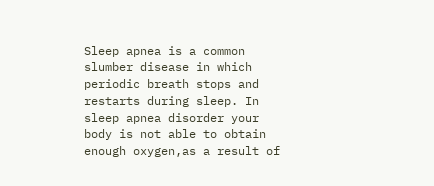Sleep apnea is a common slumber disease in which periodic breath stops and restarts during sleep. In sleep apnea disorder your body is not able to obtain enough oxygen,as a result of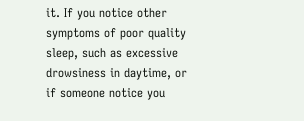it. If you notice other symptoms of poor quality sleep, such as excessive drowsiness in daytime, or if someone notice you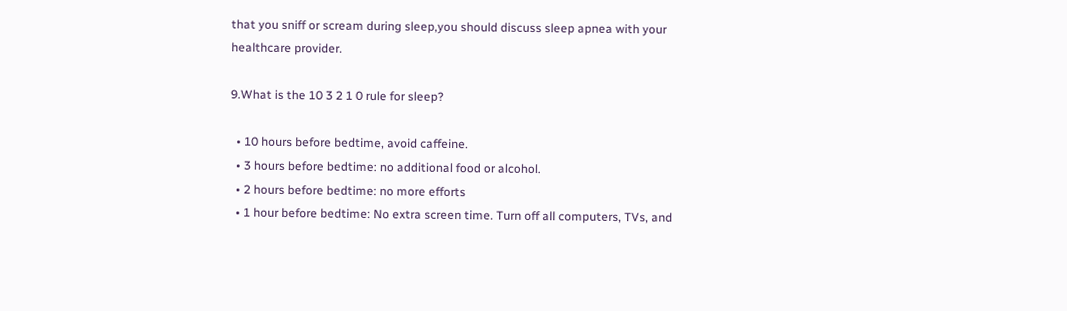that you sniff or scream during sleep,you should discuss sleep apnea with your healthcare provider.

9.What is the 10 3 2 1 0 rule for sleep?

  • 10 hours before bedtime, avoid caffeine.
  • 3 hours before bedtime: no additional food or alcohol.
  • 2 hours before bedtime: no more efforts
  • 1 hour before bedtime: No extra screen time. Turn off all computers, TVs, and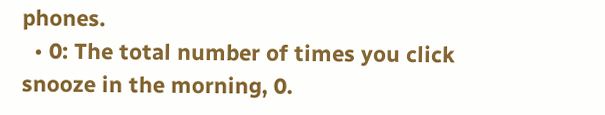phones.
  • 0: The total number of times you click snooze in the morning, 0.